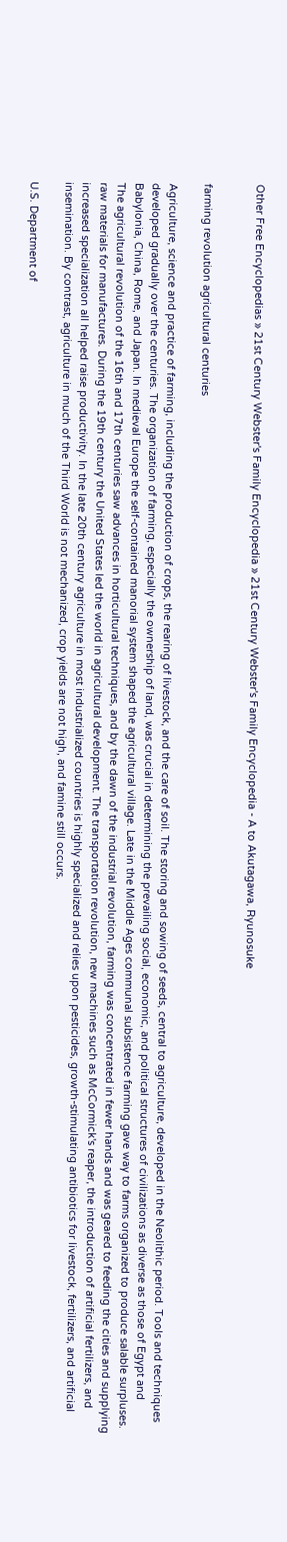Other Free Encyclopedias » 21st Century Webster's Family Encyclopedia » 21st Century Webster's Family Encyclopedia - A to Akutagawa, Ryunosuke


farming revolution agricultural centuries

Agriculture, science and practice of farming, including the production of crops, the rearing of livestock, and the care of soil. The storing and sowing of seeds, central to agriculture, developed in the Neolithic period. Tools and techniques developed gradually over the centuries. The organization of farming, especially the ownership of land, was crucial in determining the prevailing social, economic, and political structures of civilizations as diverse as those of Egypt and Babylonia, China, Rome, and Japan. In medieval Europe the self-contained manorial system shaped the agricultural village. Late in the Middle Ages communal subsistence farming gave way to farms organized to produce salable surpluses. The agricultural revolution of the 16th and 17th centuries saw advances in horticultural techniques, and by the dawn of the industrial revolution, farming was concentrated in fewer hands and was geared to feeding the cities and supplying raw materials for manufactures. During the 19th century the United States led the world in agricultural development. The transportation revolution, new machines such as McCormick's reaper, the introduction of artificial fertilizers, and increased specialization all helped raise productivity. In the late 20th century agriculture in most industrialized countries is highly specialized and relies upon pesticides, growth-stimulating antibiotics for livestock, fertilizers, and artificial insemination. By contrast, agriculture in much of the Third World is not mechanized, crop yields are not high, and famine still occurs.

U.S. Department of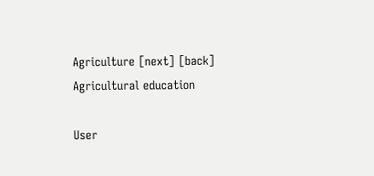Agriculture [next] [back] Agricultural education

User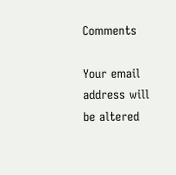Comments

Your email address will be altered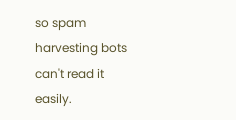so spam harvesting bots can't read it easily.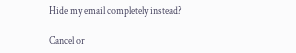Hide my email completely instead?

Cancel or